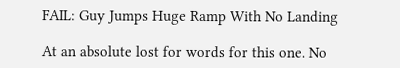FAIL: Guy Jumps Huge Ramp With No Landing

At an absolute lost for words for this one. No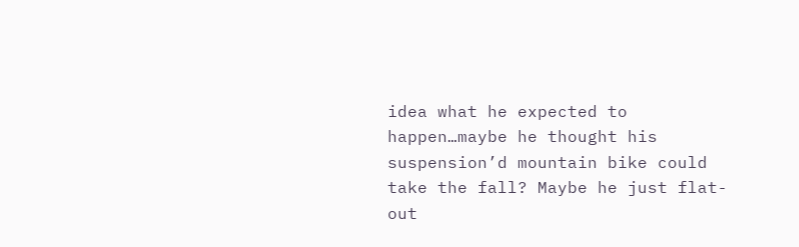idea what he expected to happen…maybe he thought his suspension’d mountain bike could take the fall? Maybe he just flat-out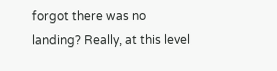forgot there was no landing? Really, at this level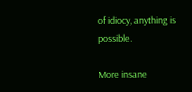of idiocy, anything is possible.

More insane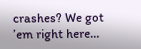crashes? We got ’em right here…